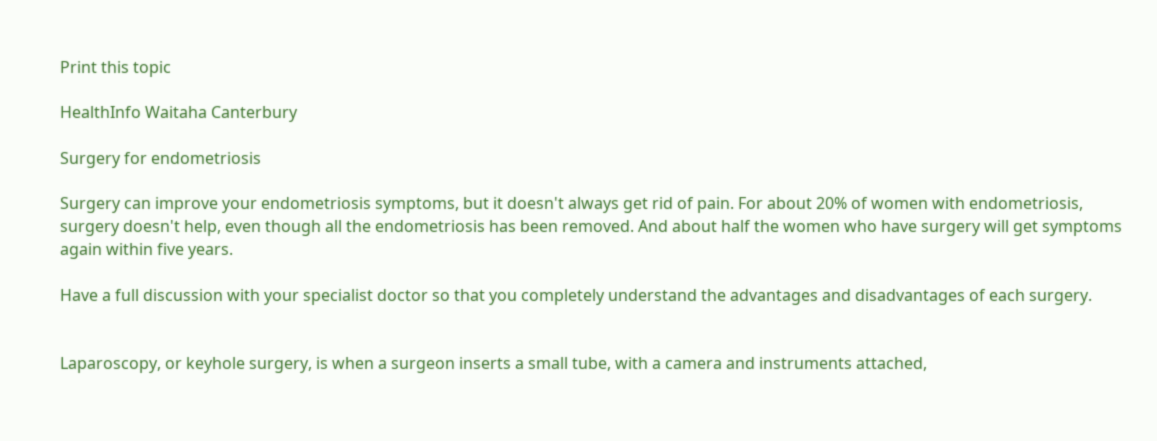Print this topic

HealthInfo Waitaha Canterbury

Surgery for endometriosis

Surgery can improve your endometriosis symptoms, but it doesn't always get rid of pain. For about 20% of women with endometriosis, surgery doesn't help, even though all the endometriosis has been removed. And about half the women who have surgery will get symptoms again within five years.

Have a full discussion with your specialist doctor so that you completely understand the advantages and disadvantages of each surgery.


Laparoscopy, or keyhole surgery, is when a surgeon inserts a small tube, with a camera and instruments attached,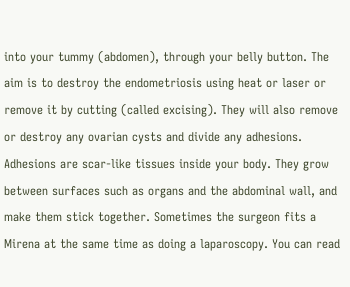into your tummy (abdomen), through your belly button. The aim is to destroy the endometriosis using heat or laser or remove it by cutting (called excising). They will also remove or destroy any ovarian cysts and divide any adhesions. Adhesions are scar-like tissues inside your body. They grow between surfaces such as organs and the abdominal wall, and make them stick together. Sometimes the surgeon fits a Mirena at the same time as doing a laparoscopy. You can read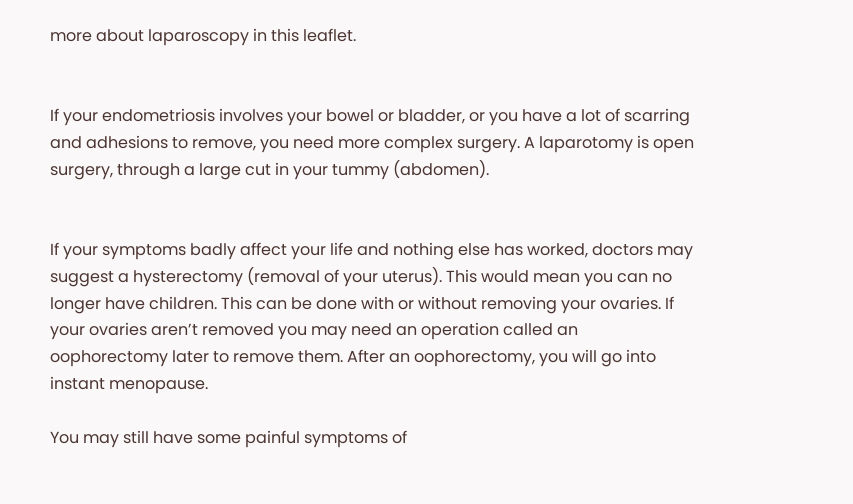more about laparoscopy in this leaflet.


If your endometriosis involves your bowel or bladder, or you have a lot of scarring and adhesions to remove, you need more complex surgery. A laparotomy is open surgery, through a large cut in your tummy (abdomen).


If your symptoms badly affect your life and nothing else has worked, doctors may suggest a hysterectomy (removal of your uterus). This would mean you can no longer have children. This can be done with or without removing your ovaries. If your ovaries aren’t removed you may need an operation called an oophorectomy later to remove them. After an oophorectomy, you will go into instant menopause.

You may still have some painful symptoms of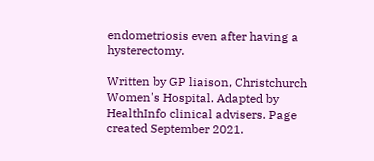endometriosis even after having a hysterectomy.

Written by GP liaison, Christchurch Women's Hospital. Adapted by HealthInfo clinical advisers. Page created September 2021.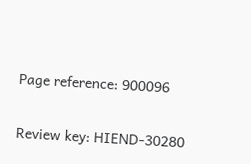Page reference: 900096

Review key: HIEND-30280